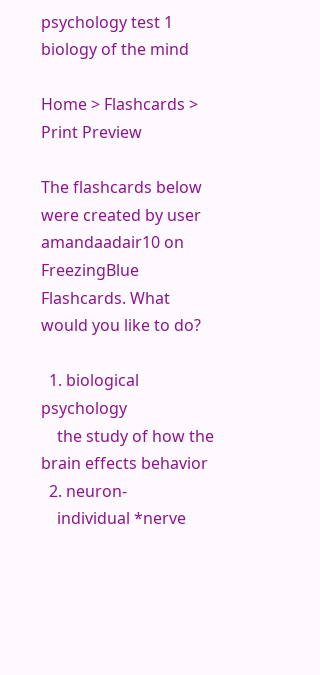psychology test 1 biology of the mind

Home > Flashcards > Print Preview

The flashcards below were created by user amandaadair10 on FreezingBlue Flashcards. What would you like to do?

  1. biological psychology
    the study of how the brain effects behavior
  2. neuron-
    individual *nerve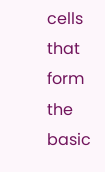cells that form the basic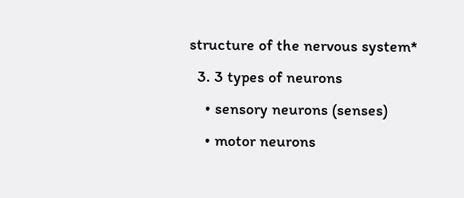structure of the nervous system*
  3. 3 types of neurons
    • sensory neurons (senses)
    • motor neurons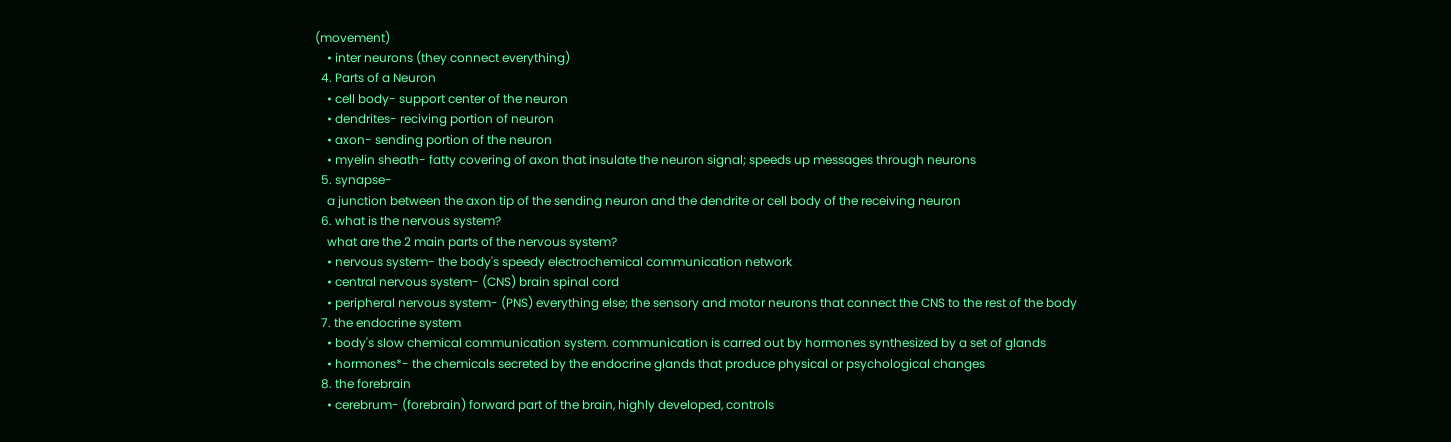(movement)
    • inter neurons (they connect everything)
  4. Parts of a Neuron
    • cell body- support center of the neuron
    • dendrites- reciving portion of neuron
    • axon- sending portion of the neuron
    • myelin sheath- fatty covering of axon that insulate the neuron signal; speeds up messages through neurons
  5. synapse-
    a junction between the axon tip of the sending neuron and the dendrite or cell body of the receiving neuron
  6. what is the nervous system?
    what are the 2 main parts of the nervous system?
    • nervous system- the body's speedy electrochemical communication network
    • central nervous system- (CNS) brain spinal cord
    • peripheral nervous system- (PNS) everything else; the sensory and motor neurons that connect the CNS to the rest of the body
  7. the endocrine system
    • body's slow chemical communication system. communication is carred out by hormones synthesized by a set of glands
    • hormones*- the chemicals secreted by the endocrine glands that produce physical or psychological changes
  8. the forebrain
    • cerebrum- (forebrain) forward part of the brain, highly developed, controls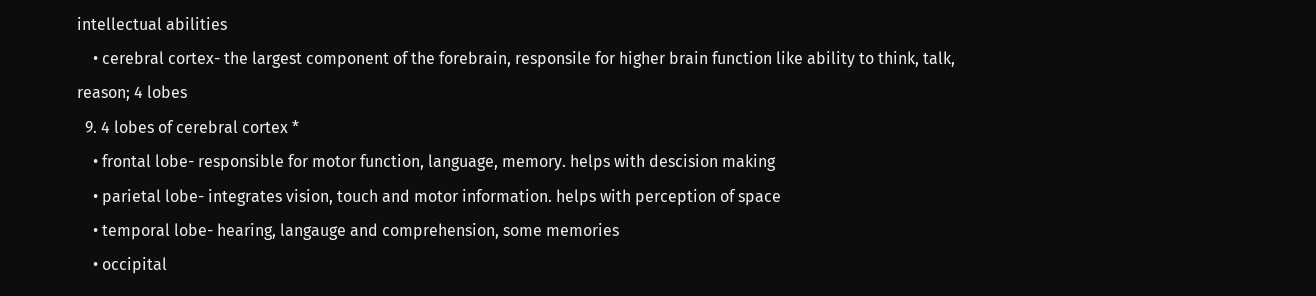intellectual abilities
    • cerebral cortex- the largest component of the forebrain, responsile for higher brain function like ability to think, talk, reason; 4 lobes
  9. 4 lobes of cerebral cortex *
    • frontal lobe- responsible for motor function, language, memory. helps with descision making
    • parietal lobe- integrates vision, touch and motor information. helps with perception of space
    • temporal lobe- hearing, langauge and comprehension, some memories
    • occipital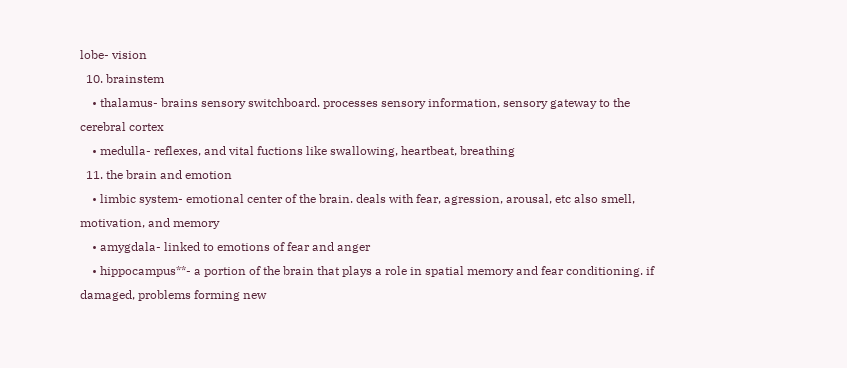lobe- vision
  10. brainstem
    • thalamus- brains sensory switchboard. processes sensory information, sensory gateway to the cerebral cortex
    • medulla- reflexes, and vital fuctions like swallowing, heartbeat, breathing
  11. the brain and emotion
    • limbic system- emotional center of the brain. deals with fear, agression, arousal, etc also smell, motivation, and memory
    • amygdala- linked to emotions of fear and anger
    • hippocampus**- a portion of the brain that plays a role in spatial memory and fear conditioning. if damaged, problems forming new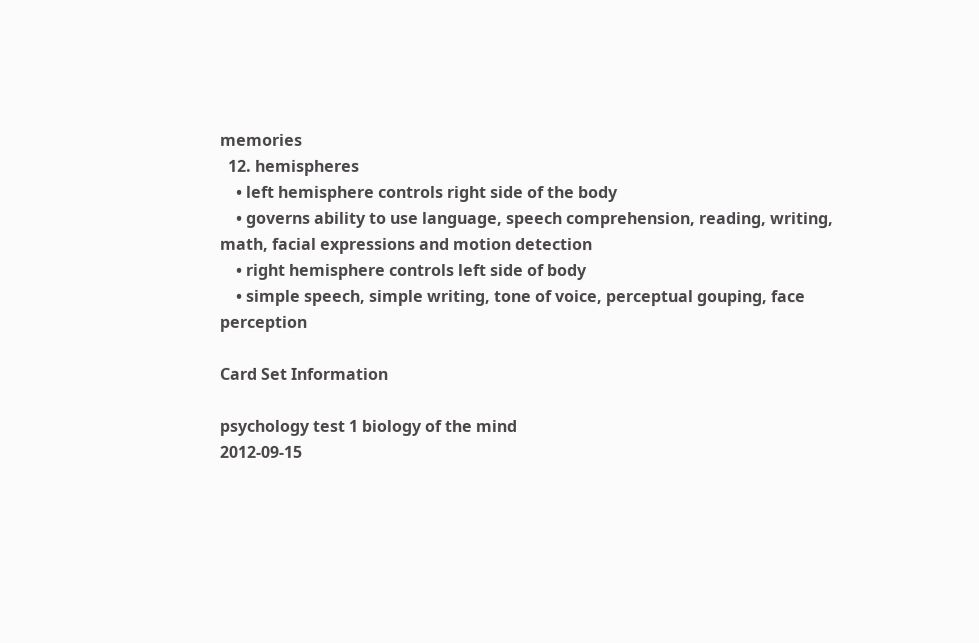memories
  12. hemispheres
    • left hemisphere controls right side of the body
    • governs ability to use language, speech comprehension, reading, writing, math, facial expressions and motion detection
    • right hemisphere controls left side of body
    • simple speech, simple writing, tone of voice, perceptual gouping, face perception

Card Set Information

psychology test 1 biology of the mind
2012-09-15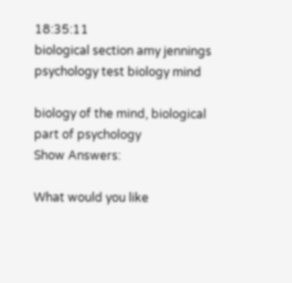18:35:11
biological section amy jennings psychology test biology mind

biology of the mind, biological part of psychology
Show Answers:

What would you like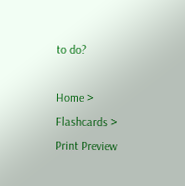to do?

Home > Flashcards > Print Preview